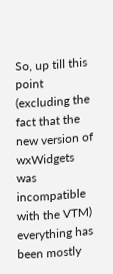So, up till this point (excluding the fact that the new version of wxWidgets was incompatible with the VTM) everything has been mostly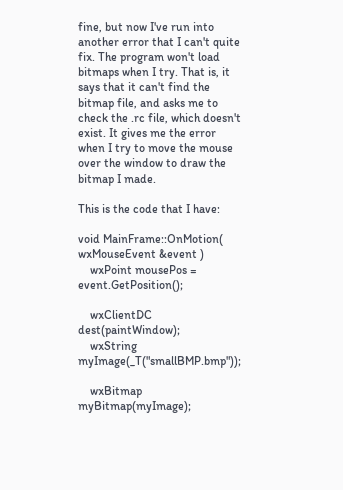fine, but now I've run into another error that I can't quite fix. The program won't load bitmaps when I try. That is, it says that it can't find the bitmap file, and asks me to check the .rc file, which doesn't exist. It gives me the error when I try to move the mouse over the window to draw the bitmap I made.

This is the code that I have:

void MainFrame::OnMotion( wxMouseEvent &event )
    wxPoint mousePos = event.GetPosition();

    wxClientDC dest(paintWindow);
    wxString myImage(_T("smallBMP.bmp"));

    wxBitmap myBitmap(myImage);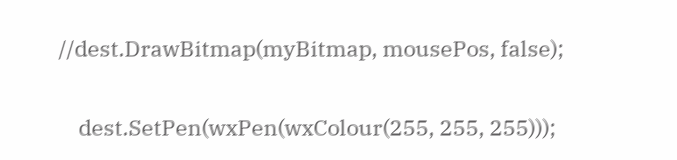//dest.DrawBitmap(myBitmap, mousePos, false);

    dest.SetPen(wxPen(wxColour(255, 255, 255)));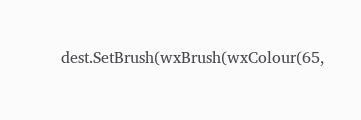dest.SetBrush(wxBrush(wxColour(65,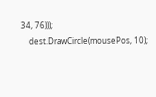34, 76)));
    dest.DrawCircle(mousePos, 10);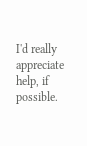I'd really appreciate help, if possible.